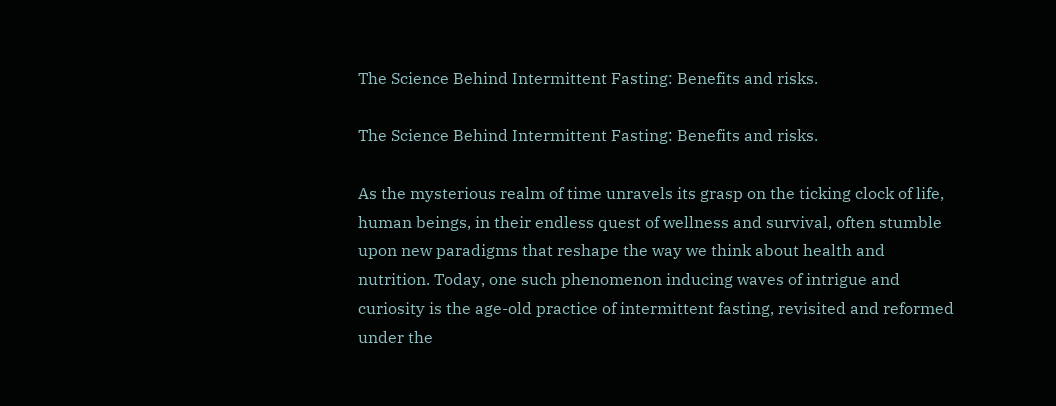The Science Behind Intermittent Fasting: Benefits and risks.

The Science Behind Intermittent Fasting: Benefits and risks.

As the mysterious realm of time unravels its grasp on the ticking clock of life, human beings, in their endless quest of wellness and survival, often stumble upon new paradigms that reshape the way we think about health and nutrition. Today, one such phenomenon inducing waves of intrigue and curiosity is the age-old practice of intermittent fasting, revisited and reformed under the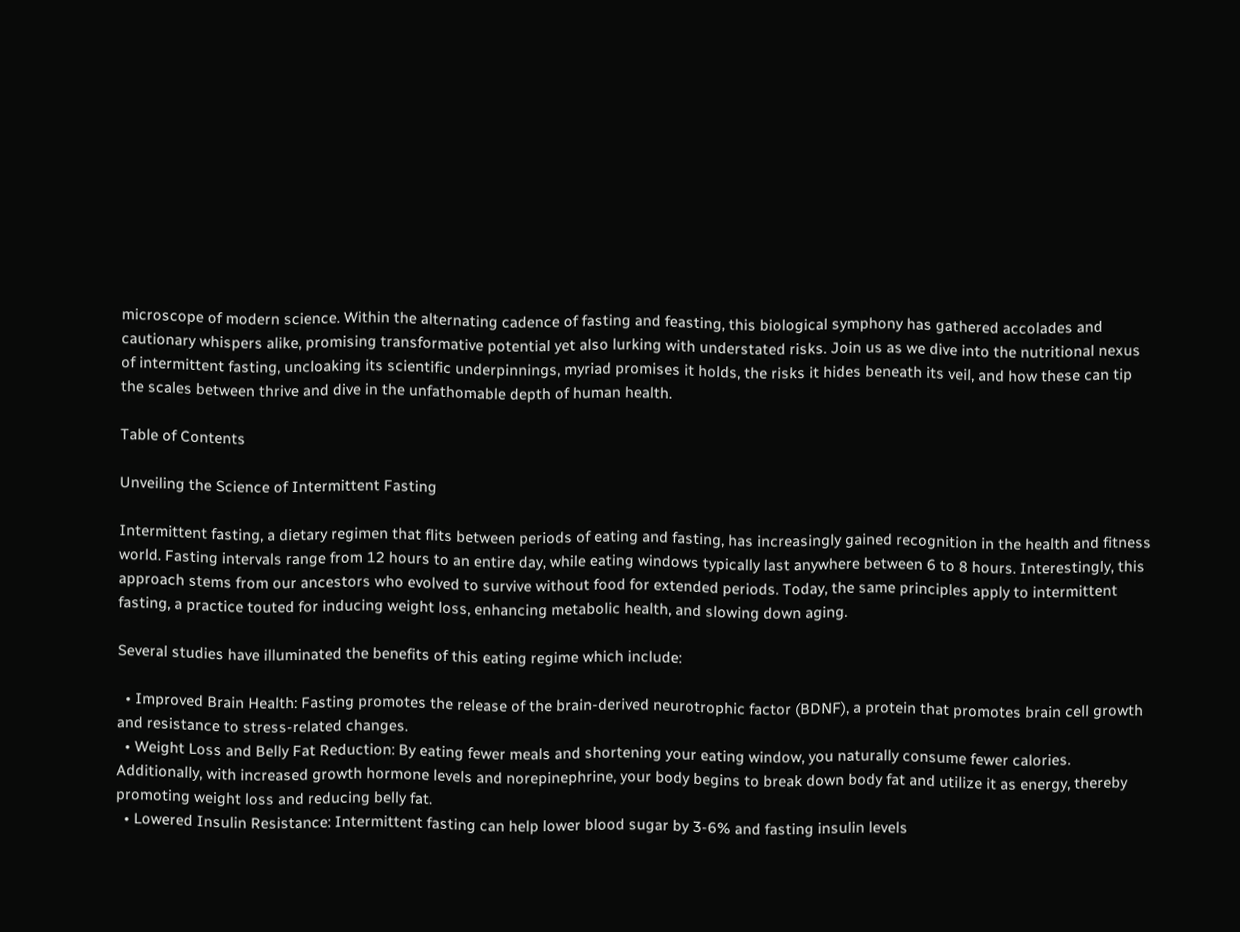microscope of modern science. Within the alternating cadence of fasting and feasting, this biological symphony has gathered accolades and cautionary whispers alike, promising transformative potential yet also lurking with understated risks. Join us as we dive into the nutritional nexus of intermittent fasting, uncloaking its scientific underpinnings, myriad promises it holds, the risks it hides beneath its veil, and how these can tip the scales between thrive and dive in the unfathomable depth of human health.

Table of Contents

Unveiling the Science of Intermittent Fasting

Intermittent fasting, a dietary regimen that flits between periods of eating and fasting, has increasingly gained recognition in the health and fitness world. Fasting intervals range from 12 hours to an entire day, while eating windows typically last anywhere between 6 to 8 hours. Interestingly, this approach stems from our ancestors who evolved to survive without food for extended periods. Today, the same principles apply to intermittent fasting, a practice touted for inducing weight loss, enhancing metabolic health, and slowing down aging.

Several studies have illuminated the benefits of this eating regime which include:

  • Improved Brain Health: Fasting promotes the release of the brain-derived neurotrophic factor (BDNF), a protein that promotes brain cell growth and resistance to stress-related changes.
  • Weight Loss and Belly Fat Reduction: By eating fewer meals and shortening your eating window, you naturally consume fewer calories. Additionally, with increased growth hormone levels and norepinephrine, your body begins to break down body fat and utilize it as energy, thereby promoting weight loss and reducing belly fat.
  • Lowered Insulin Resistance: Intermittent fasting can help lower blood sugar by 3-6% and fasting insulin levels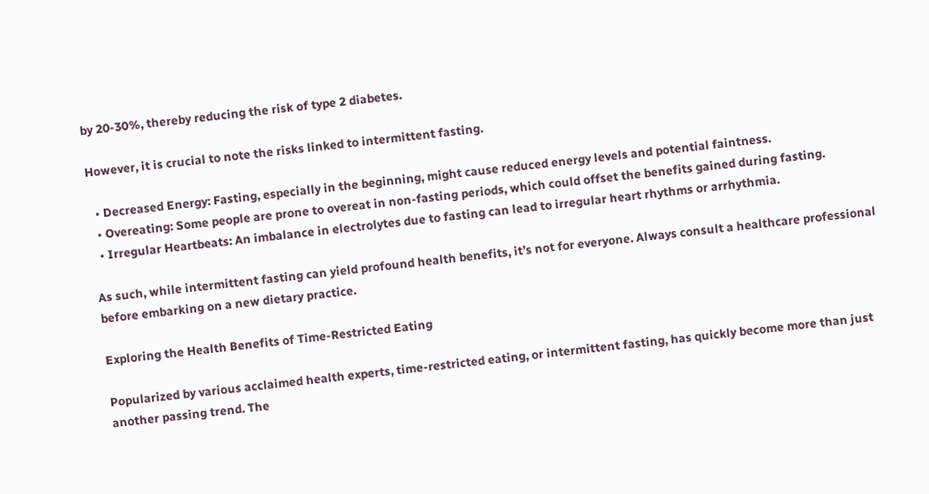by 20-30%, thereby reducing the risk of type 2 diabetes.

However, it is crucial to note the risks linked to intermittent fasting.

  • Decreased Energy: Fasting, especially in the beginning, might cause reduced energy levels and potential faintness.
  • Overeating: Some people are prone to overeat in non-fasting periods, which could offset the benefits gained during fasting.
  • Irregular Heartbeats: An imbalance in electrolytes due to fasting can lead to irregular heart rhythms or arrhythmia.

As such, while intermittent fasting can yield profound health benefits, it’s not for everyone. Always consult a healthcare professional before embarking on a new dietary practice.

Exploring the Health Benefits of Time-Restricted Eating

Popularized by various acclaimed health experts, time-restricted eating, or intermittent fasting, has quickly become more than just another passing trend. The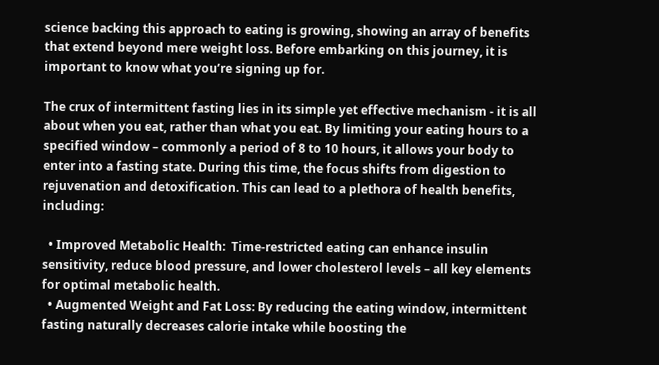science backing this approach to eating is growing, showing an array of benefits that extend beyond mere weight loss. Before embarking on this journey, it is important to know what you’re signing up for.

The crux of intermittent fasting lies in its simple yet effective mechanism - it is all about when you eat, rather than what you eat. By limiting your eating hours to a specified window – commonly a period of 8 to 10 hours, it allows your body to enter into a fasting state. During this time, the focus shifts from digestion to rejuvenation and detoxification. This can lead to a plethora of health benefits, including:

  • Improved Metabolic Health:  Time-restricted eating can enhance insulin sensitivity, reduce blood pressure, and lower cholesterol levels – all key elements for optimal metabolic health.
  • Augmented Weight and Fat Loss: By reducing the eating window, intermittent fasting naturally decreases calorie intake while boosting the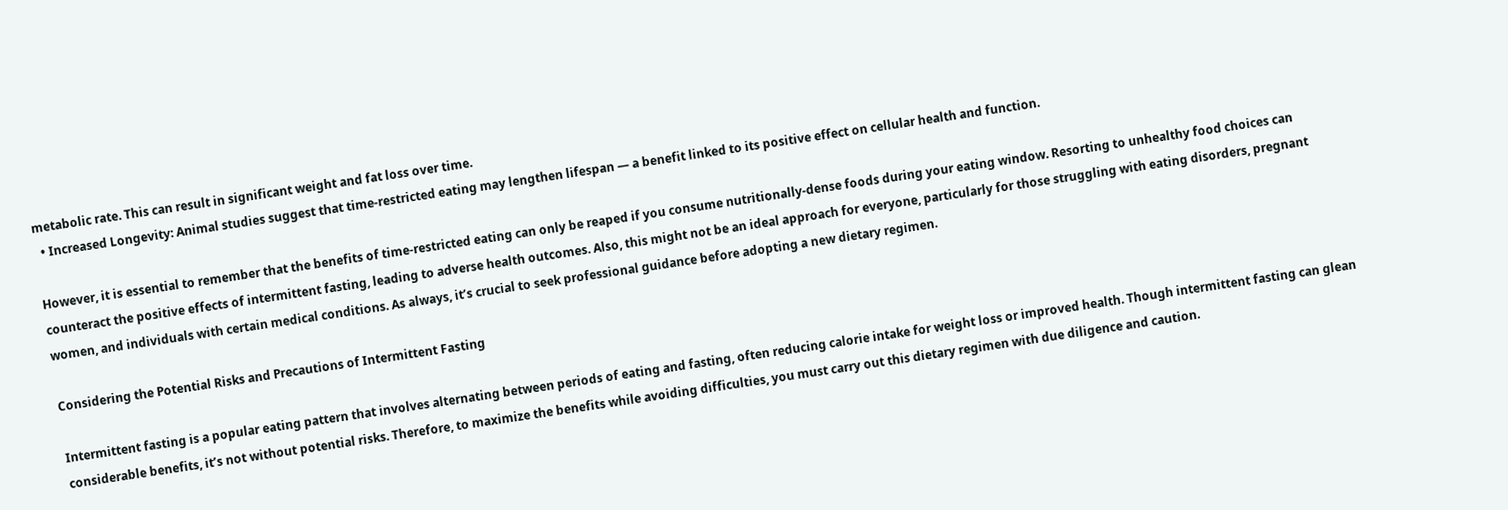metabolic rate. This can result in significant weight and fat loss over time.
  • Increased Longevity: Animal studies suggest that time-restricted eating may lengthen lifespan — a benefit linked to its positive effect on cellular health and function.

However, it is essential to remember that the benefits of time-restricted eating can only be reaped if you consume nutritionally-dense foods during your eating window. Resorting to unhealthy food choices can counteract the positive effects of intermittent fasting, leading to adverse health outcomes. Also, this might not be an ideal approach for everyone, particularly for those struggling with eating disorders, pregnant women, and individuals with certain medical conditions. As always, it’s crucial to seek professional guidance before adopting a new dietary regimen.

Considering the Potential Risks and Precautions of Intermittent Fasting

Intermittent fasting is a popular eating pattern that involves alternating between periods of eating and fasting, often reducing calorie intake for weight loss or improved health. Though intermittent fasting can glean considerable benefits, it’s not without potential risks. Therefore, to maximize the benefits while avoiding difficulties, you must carry out this dietary regimen with due diligence and caution.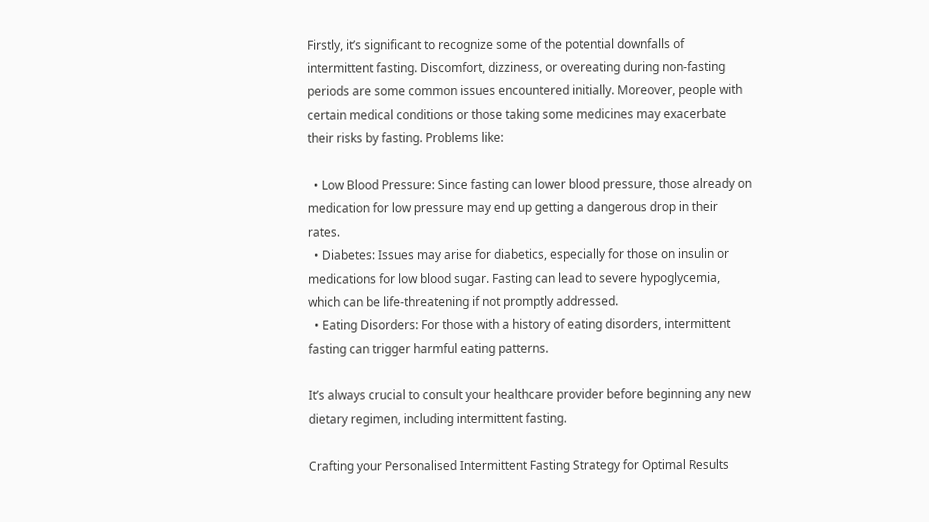Firstly, it’s significant to recognize some of the potential downfalls of intermittent fasting. Discomfort, dizziness, or overeating during non-fasting periods are some common issues encountered initially. Moreover, people with certain medical conditions or those taking some medicines may exacerbate their risks by fasting. Problems like:

  • Low Blood Pressure: Since fasting can lower blood pressure, those already on medication for low pressure may end up getting a dangerous drop in their rates.
  • Diabetes: Issues may arise for diabetics, especially for those on insulin or medications for low blood sugar. Fasting can lead to severe hypoglycemia, which can be life-threatening if not promptly addressed.
  • Eating Disorders: For those with a history of eating disorders, intermittent fasting can trigger harmful eating patterns.

It’s always crucial to consult your healthcare provider before beginning any new dietary regimen, including intermittent fasting.

Crafting your Personalised Intermittent Fasting Strategy for Optimal Results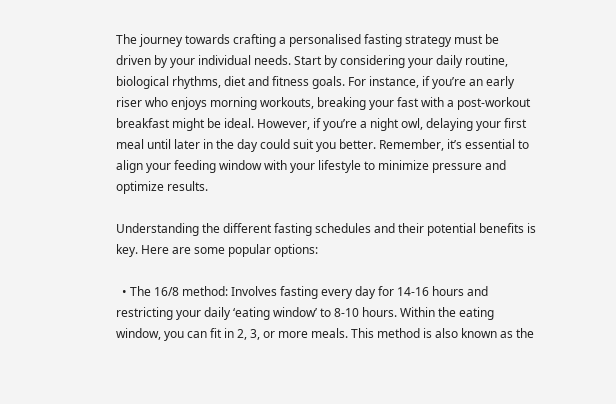The journey towards crafting a personalised fasting strategy must be driven by your individual needs. Start by considering your daily routine, biological rhythms, diet and fitness goals. For instance, if you’re an early riser who enjoys morning workouts, breaking your fast with a post-workout breakfast might be ideal. However, if you’re a night owl, delaying your first meal until later in the day could suit you better. Remember, it’s essential to align your feeding window with your lifestyle to minimize pressure and optimize results.

Understanding the different fasting schedules and their potential benefits is key. Here are some popular options:

  • The 16/8 method: Involves fasting every day for 14-16 hours and restricting your daily ‘eating window’ to 8-10 hours. Within the eating window, you can fit in 2, 3, or more meals. This method is also known as the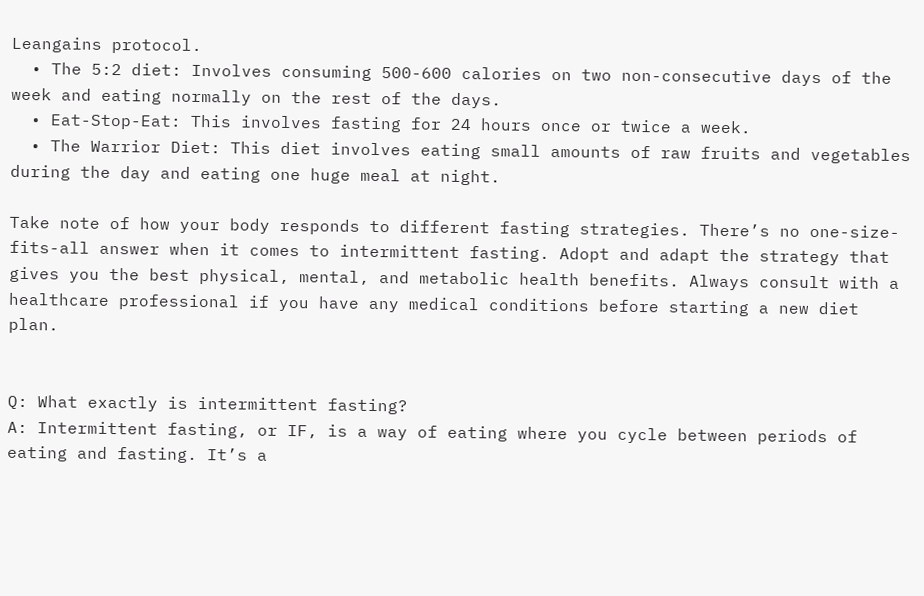Leangains protocol.
  • The 5:2 diet: Involves consuming 500-600 calories on two non-consecutive days of the week and eating normally on the rest of the days.
  • Eat-Stop-Eat: This involves fasting for 24 hours once or twice a week.
  • The Warrior Diet: This diet involves eating small amounts of raw fruits and vegetables during the day and eating one huge meal at night.

Take note of how your body responds to different fasting strategies. There’s no one-size-fits-all answer when it comes to intermittent fasting. Adopt and adapt the strategy that gives you the best physical, mental, and metabolic health benefits. Always consult with a healthcare professional if you have any medical conditions before starting a new diet plan.


Q: What exactly is intermittent fasting?
A: Intermittent fasting, or IF, is a way of eating where you cycle between periods of eating and fasting. It’s a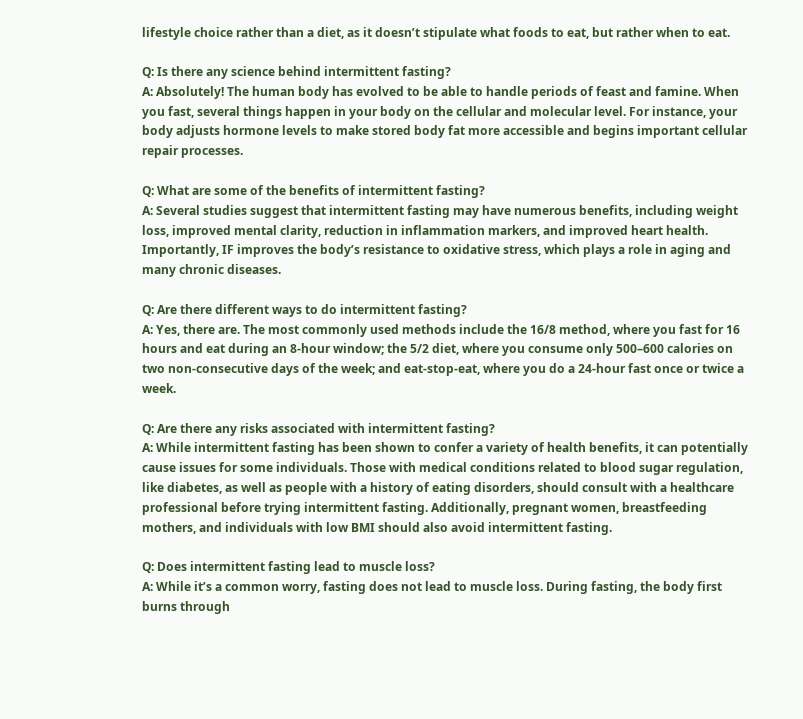lifestyle choice rather than a diet, as it doesn’t stipulate what foods to eat, but rather when to eat.

Q: Is there any science behind intermittent fasting?
A: Absolutely! The human body has evolved to be able to handle periods of feast and famine. When you fast, several things happen in your body on the cellular and molecular level. For instance, your body adjusts hormone levels to make stored body fat more accessible and begins important cellular repair processes.

Q: What are some of the benefits of intermittent fasting?
A: Several studies suggest that intermittent fasting may have numerous benefits, including weight loss, improved mental clarity, reduction in inflammation markers, and improved heart health. Importantly, IF improves the body’s resistance to oxidative stress, which plays a role in aging and many chronic diseases.

Q: Are there different ways to do intermittent fasting?
A: Yes, there are. The most commonly used methods include the 16/8 method, where you fast for 16 hours and eat during an 8-hour window; the 5/2 diet, where you consume only 500–600 calories on two non-consecutive days of the week; and eat-stop-eat, where you do a 24-hour fast once or twice a week.

Q: Are there any risks associated with intermittent fasting?
A: While intermittent fasting has been shown to confer a variety of health benefits, it can potentially cause issues for some individuals. Those with medical conditions related to blood sugar regulation, like diabetes, as well as people with a history of eating disorders, should consult with a healthcare professional before trying intermittent fasting. Additionally, pregnant women, breastfeeding mothers, and individuals with low BMI should also avoid intermittent fasting.

Q: Does intermittent fasting lead to muscle loss?
A: While it’s a common worry, fasting does not lead to muscle loss. During fasting, the body first burns through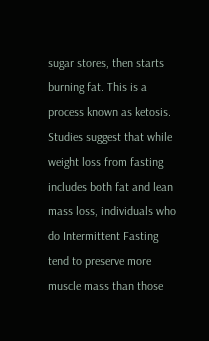sugar stores, then starts burning fat. This is a process known as ketosis. Studies suggest that while weight loss from fasting includes both fat and lean mass loss, individuals who do Intermittent Fasting tend to preserve more muscle mass than those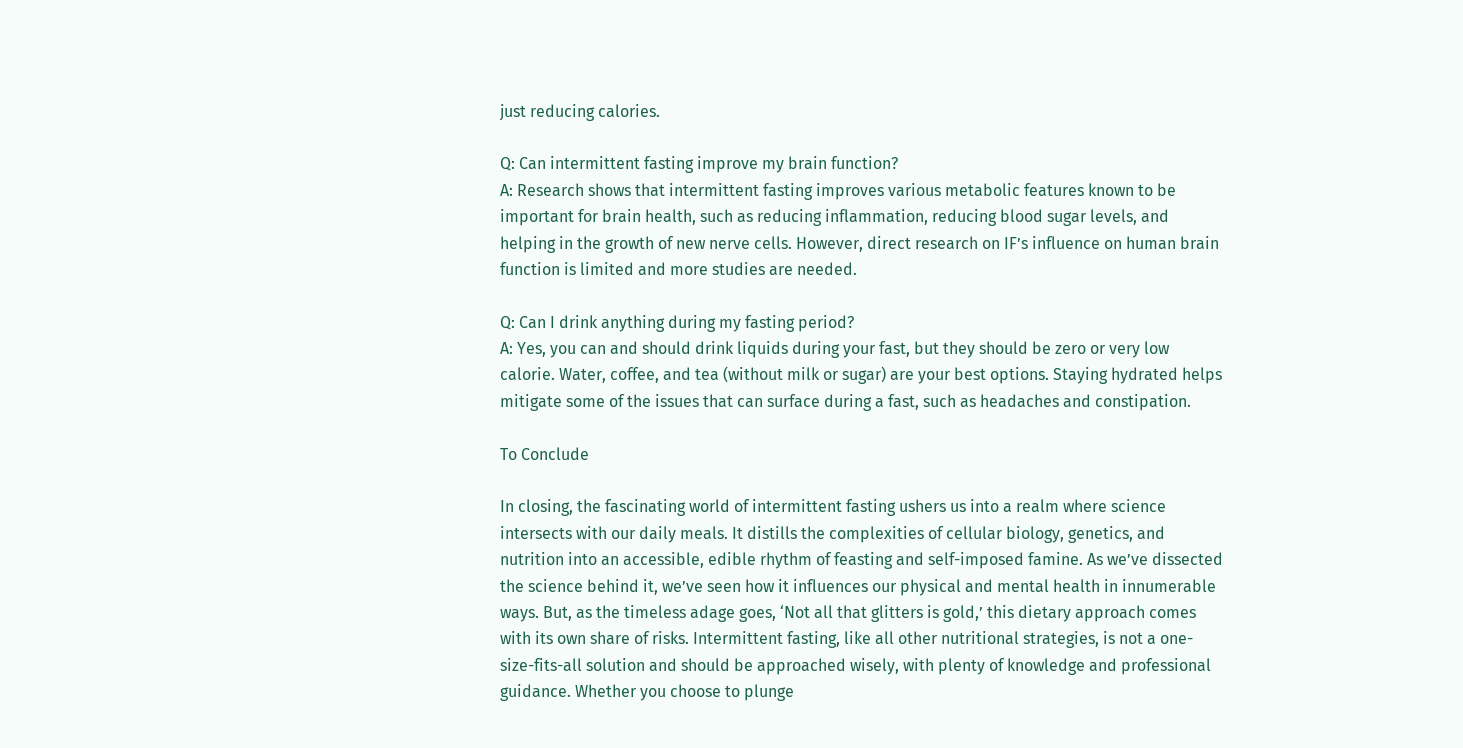just reducing calories.

Q: Can intermittent fasting improve my brain function?
A: Research shows that intermittent fasting improves various metabolic features known to be important for brain health, such as reducing inflammation, reducing blood sugar levels, and helping in the growth of new nerve cells. However, direct research on IF’s influence on human brain function is limited and more studies are needed.

Q: Can I drink anything during my fasting period?
A: Yes, you can and should drink liquids during your fast, but they should be zero or very low calorie. Water, coffee, and tea (without milk or sugar) are your best options. Staying hydrated helps mitigate some of the issues that can surface during a fast, such as headaches and constipation.

To Conclude

In closing, the fascinating world of intermittent fasting ushers us into a realm where science intersects with our daily meals. It distills the complexities of cellular biology, genetics, and nutrition into an accessible, edible rhythm of feasting and self-imposed famine. As we’ve dissected the science behind it, we’ve seen how it influences our physical and mental health in innumerable ways. But, as the timeless adage goes, ‘Not all that glitters is gold,’ this dietary approach comes with its own share of risks. Intermittent fasting, like all other nutritional strategies, is not a one-size-fits-all solution and should be approached wisely, with plenty of knowledge and professional guidance. Whether you choose to plunge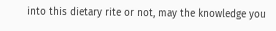into this dietary rite or not, may the knowledge you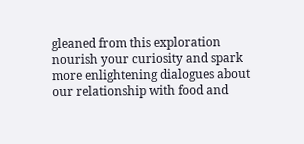gleaned from this exploration nourish your curiosity and spark more enlightening dialogues about our relationship with food and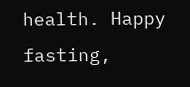health. Happy fasting,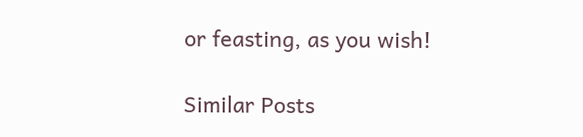or feasting, as you wish!

Similar Posts